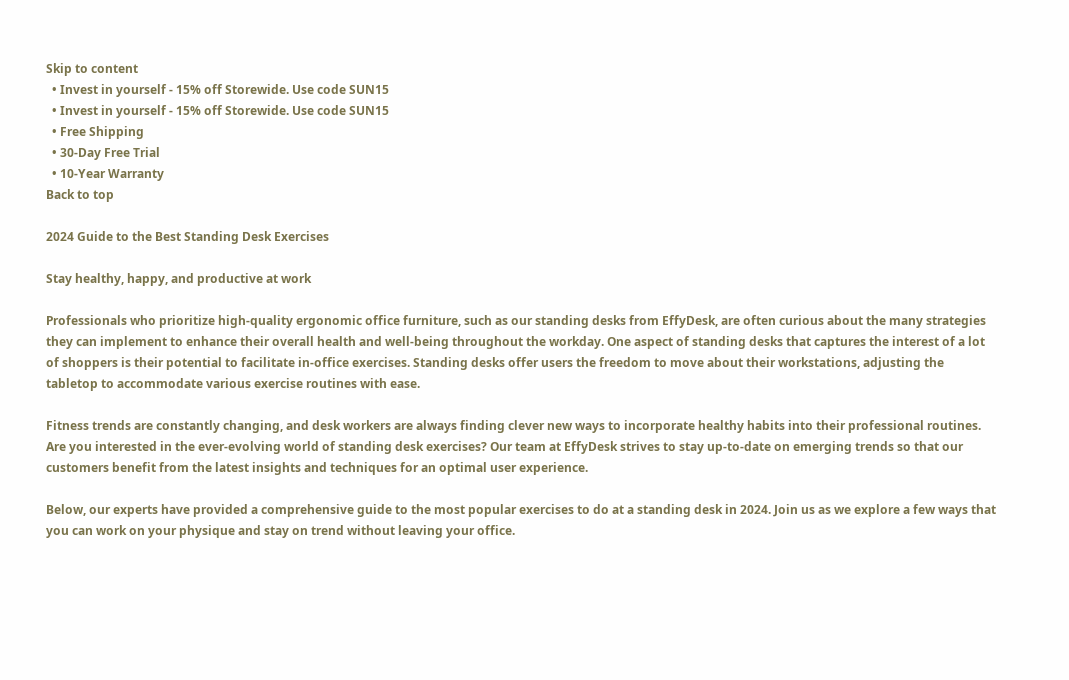Skip to content
  • Invest in yourself - 15% off Storewide. Use code SUN15
  • Invest in yourself - 15% off Storewide. Use code SUN15
  • Free Shipping
  • 30-Day Free Trial
  • 10-Year Warranty
Back to top

2024 Guide to the Best Standing Desk Exercises

Stay healthy, happy, and productive at work

Professionals who prioritize high-quality ergonomic office furniture, such as our standing desks from EffyDesk, are often curious about the many strategies they can implement to enhance their overall health and well-being throughout the workday. One aspect of standing desks that captures the interest of a lot of shoppers is their potential to facilitate in-office exercises. Standing desks offer users the freedom to move about their workstations, adjusting the tabletop to accommodate various exercise routines with ease.

Fitness trends are constantly changing, and desk workers are always finding clever new ways to incorporate healthy habits into their professional routines. Are you interested in the ever-evolving world of standing desk exercises? Our team at EffyDesk strives to stay up-to-date on emerging trends so that our customers benefit from the latest insights and techniques for an optimal user experience.

Below, our experts have provided a comprehensive guide to the most popular exercises to do at a standing desk in 2024. Join us as we explore a few ways that you can work on your physique and stay on trend without leaving your office.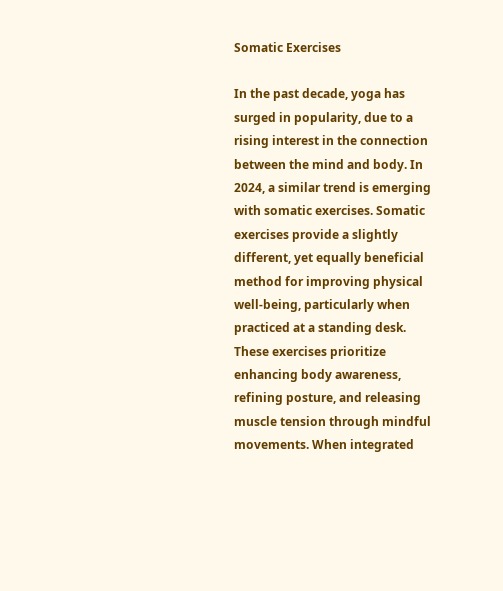Somatic Exercises

In the past decade, yoga has surged in popularity, due to a rising interest in the connection between the mind and body. In 2024, a similar trend is emerging with somatic exercises. Somatic exercises provide a slightly different, yet equally beneficial method for improving physical well-being, particularly when practiced at a standing desk. These exercises prioritize enhancing body awareness, refining posture, and releasing muscle tension through mindful movements. When integrated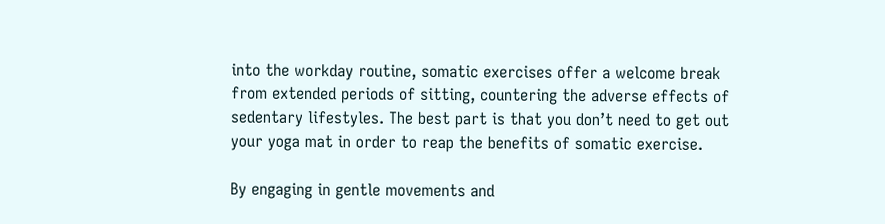into the workday routine, somatic exercises offer a welcome break from extended periods of sitting, countering the adverse effects of sedentary lifestyles. The best part is that you don’t need to get out your yoga mat in order to reap the benefits of somatic exercise.

By engaging in gentle movements and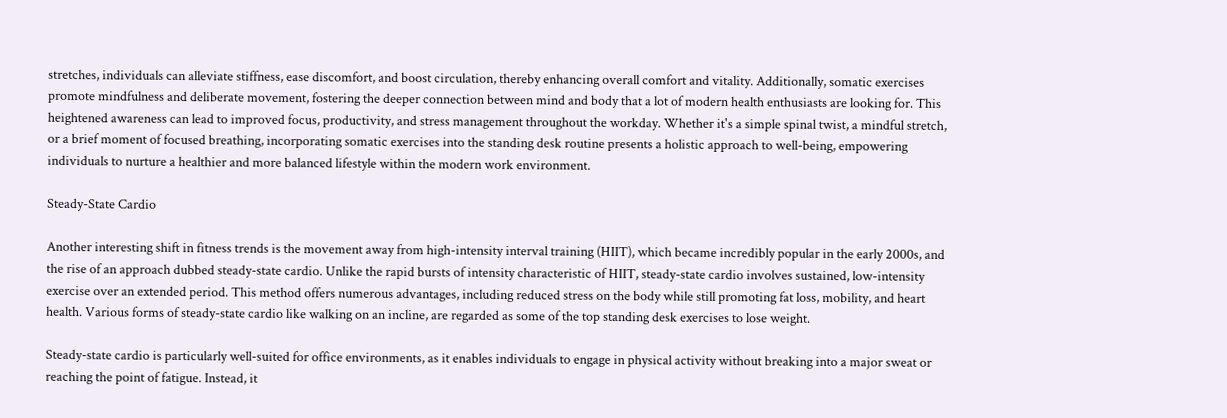stretches, individuals can alleviate stiffness, ease discomfort, and boost circulation, thereby enhancing overall comfort and vitality. Additionally, somatic exercises promote mindfulness and deliberate movement, fostering the deeper connection between mind and body that a lot of modern health enthusiasts are looking for. This heightened awareness can lead to improved focus, productivity, and stress management throughout the workday. Whether it's a simple spinal twist, a mindful stretch, or a brief moment of focused breathing, incorporating somatic exercises into the standing desk routine presents a holistic approach to well-being, empowering individuals to nurture a healthier and more balanced lifestyle within the modern work environment.

Steady-State Cardio

Another interesting shift in fitness trends is the movement away from high-intensity interval training (HIIT), which became incredibly popular in the early 2000s, and the rise of an approach dubbed steady-state cardio. Unlike the rapid bursts of intensity characteristic of HIIT, steady-state cardio involves sustained, low-intensity exercise over an extended period. This method offers numerous advantages, including reduced stress on the body while still promoting fat loss, mobility, and heart health. Various forms of steady-state cardio like walking on an incline, are regarded as some of the top standing desk exercises to lose weight.

Steady-state cardio is particularly well-suited for office environments, as it enables individuals to engage in physical activity without breaking into a major sweat or reaching the point of fatigue. Instead, it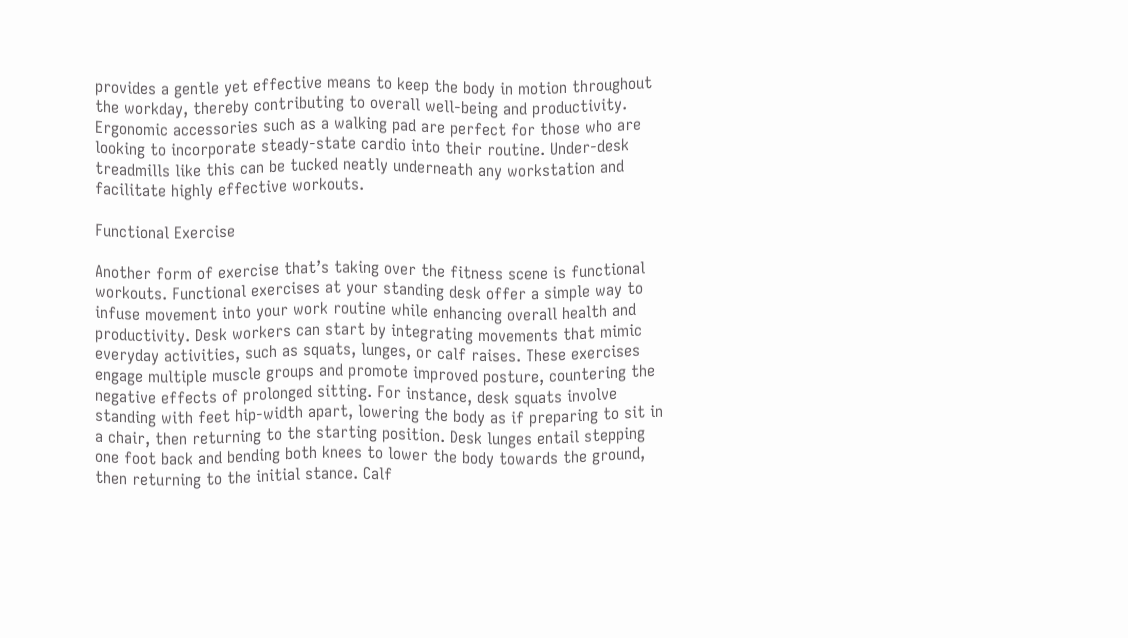provides a gentle yet effective means to keep the body in motion throughout the workday, thereby contributing to overall well-being and productivity. Ergonomic accessories such as a walking pad are perfect for those who are looking to incorporate steady-state cardio into their routine. Under-desk treadmills like this can be tucked neatly underneath any workstation and facilitate highly effective workouts.

Functional Exercise

Another form of exercise that’s taking over the fitness scene is functional workouts. Functional exercises at your standing desk offer a simple way to infuse movement into your work routine while enhancing overall health and productivity. Desk workers can start by integrating movements that mimic everyday activities, such as squats, lunges, or calf raises. These exercises engage multiple muscle groups and promote improved posture, countering the negative effects of prolonged sitting. For instance, desk squats involve standing with feet hip-width apart, lowering the body as if preparing to sit in a chair, then returning to the starting position. Desk lunges entail stepping one foot back and bending both knees to lower the body towards the ground, then returning to the initial stance. Calf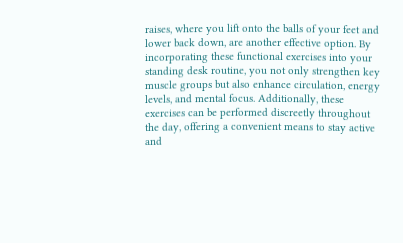raises, where you lift onto the balls of your feet and lower back down, are another effective option. By incorporating these functional exercises into your standing desk routine, you not only strengthen key muscle groups but also enhance circulation, energy levels, and mental focus. Additionally, these exercises can be performed discreetly throughout the day, offering a convenient means to stay active and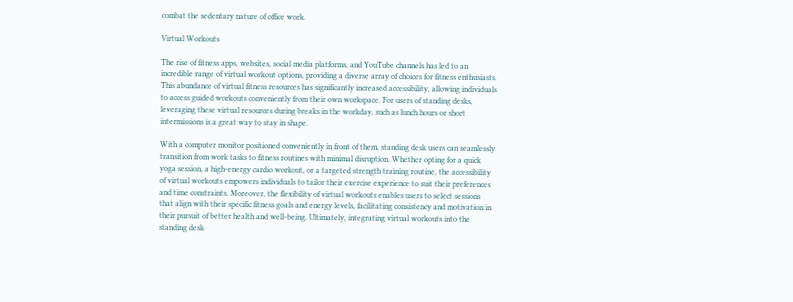combat the sedentary nature of office work.

Virtual Workouts

The rise of fitness apps, websites, social media platforms, and YouTube channels has led to an incredible range of virtual workout options, providing a diverse array of choices for fitness enthusiasts. This abundance of virtual fitness resources has significantly increased accessibility, allowing individuals to access guided workouts conveniently from their own workspace. For users of standing desks, leveraging these virtual resources during breaks in the workday, such as lunch hours or short intermissions is a great way to stay in shape.

With a computer monitor positioned conveniently in front of them, standing desk users can seamlessly transition from work tasks to fitness routines with minimal disruption. Whether opting for a quick yoga session, a high-energy cardio workout, or a targeted strength training routine, the accessibility of virtual workouts empowers individuals to tailor their exercise experience to suit their preferences and time constraints. Moreover, the flexibility of virtual workouts enables users to select sessions that align with their specific fitness goals and energy levels, facilitating consistency and motivation in their pursuit of better health and well-being. Ultimately, integrating virtual workouts into the standing desk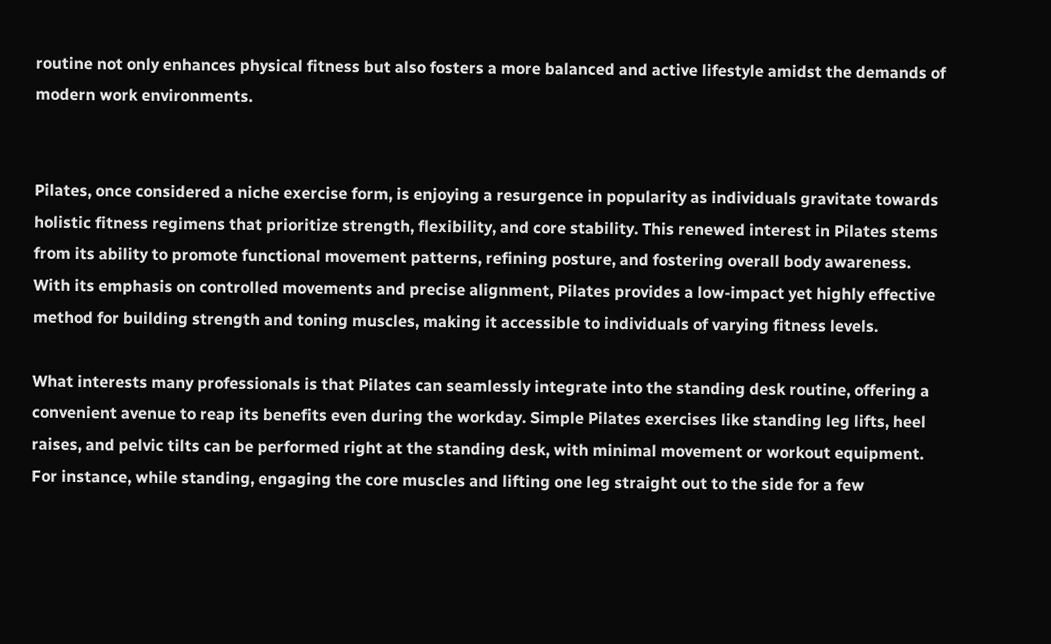routine not only enhances physical fitness but also fosters a more balanced and active lifestyle amidst the demands of modern work environments.


Pilates, once considered a niche exercise form, is enjoying a resurgence in popularity as individuals gravitate towards holistic fitness regimens that prioritize strength, flexibility, and core stability. This renewed interest in Pilates stems from its ability to promote functional movement patterns, refining posture, and fostering overall body awareness. With its emphasis on controlled movements and precise alignment, Pilates provides a low-impact yet highly effective method for building strength and toning muscles, making it accessible to individuals of varying fitness levels.

What interests many professionals is that Pilates can seamlessly integrate into the standing desk routine, offering a convenient avenue to reap its benefits even during the workday. Simple Pilates exercises like standing leg lifts, heel raises, and pelvic tilts can be performed right at the standing desk, with minimal movement or workout equipment. For instance, while standing, engaging the core muscles and lifting one leg straight out to the side for a few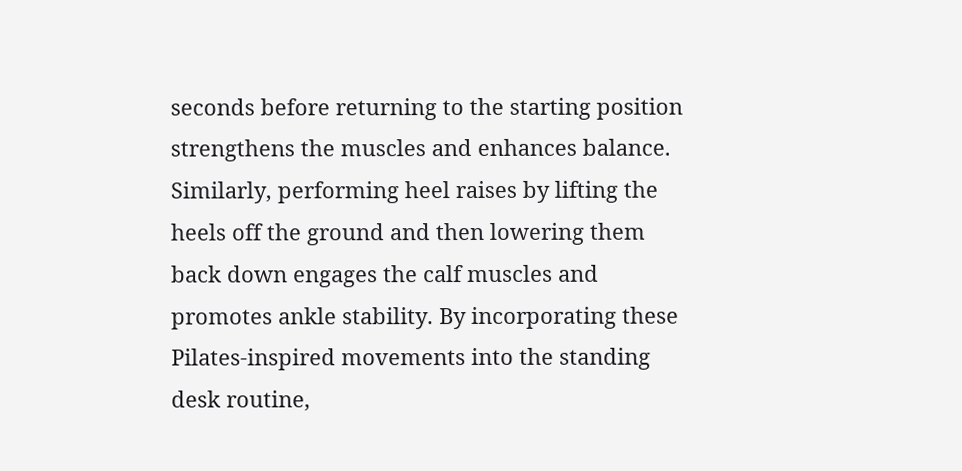seconds before returning to the starting position strengthens the muscles and enhances balance. Similarly, performing heel raises by lifting the heels off the ground and then lowering them back down engages the calf muscles and promotes ankle stability. By incorporating these Pilates-inspired movements into the standing desk routine,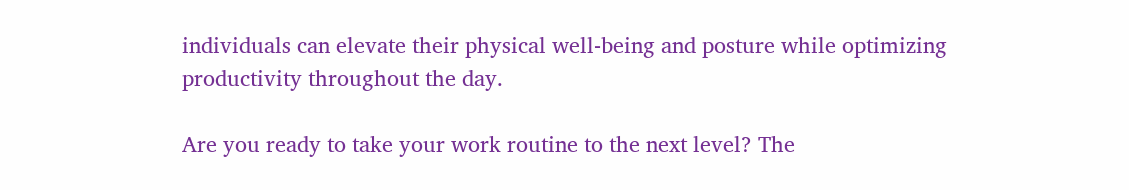individuals can elevate their physical well-being and posture while optimizing productivity throughout the day.

Are you ready to take your work routine to the next level? The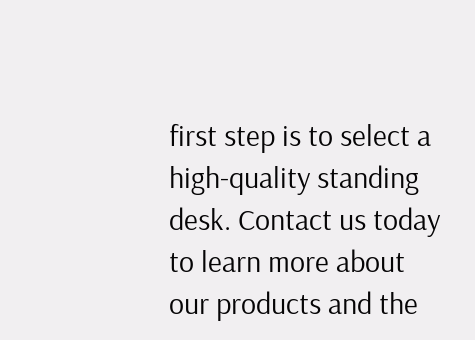first step is to select a high-quality standing desk. Contact us today to learn more about our products and the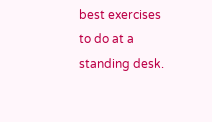best exercises to do at a standing desk.